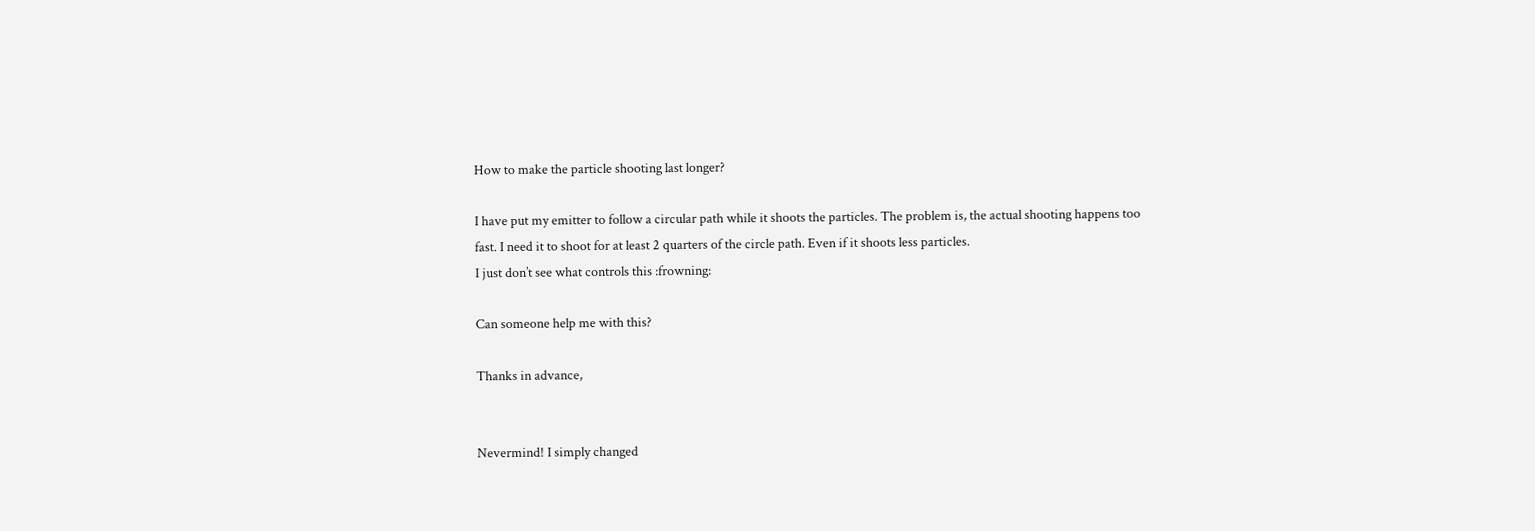How to make the particle shooting last longer?

I have put my emitter to follow a circular path while it shoots the particles. The problem is, the actual shooting happens too fast. I need it to shoot for at least 2 quarters of the circle path. Even if it shoots less particles.
I just don’t see what controls this :frowning:

Can someone help me with this?

Thanks in advance,


Nevermind! I simply changed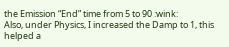the Emission “End” time from 5 to 90 :wink:
Also, under Physics, I increased the Damp to 1, this helped a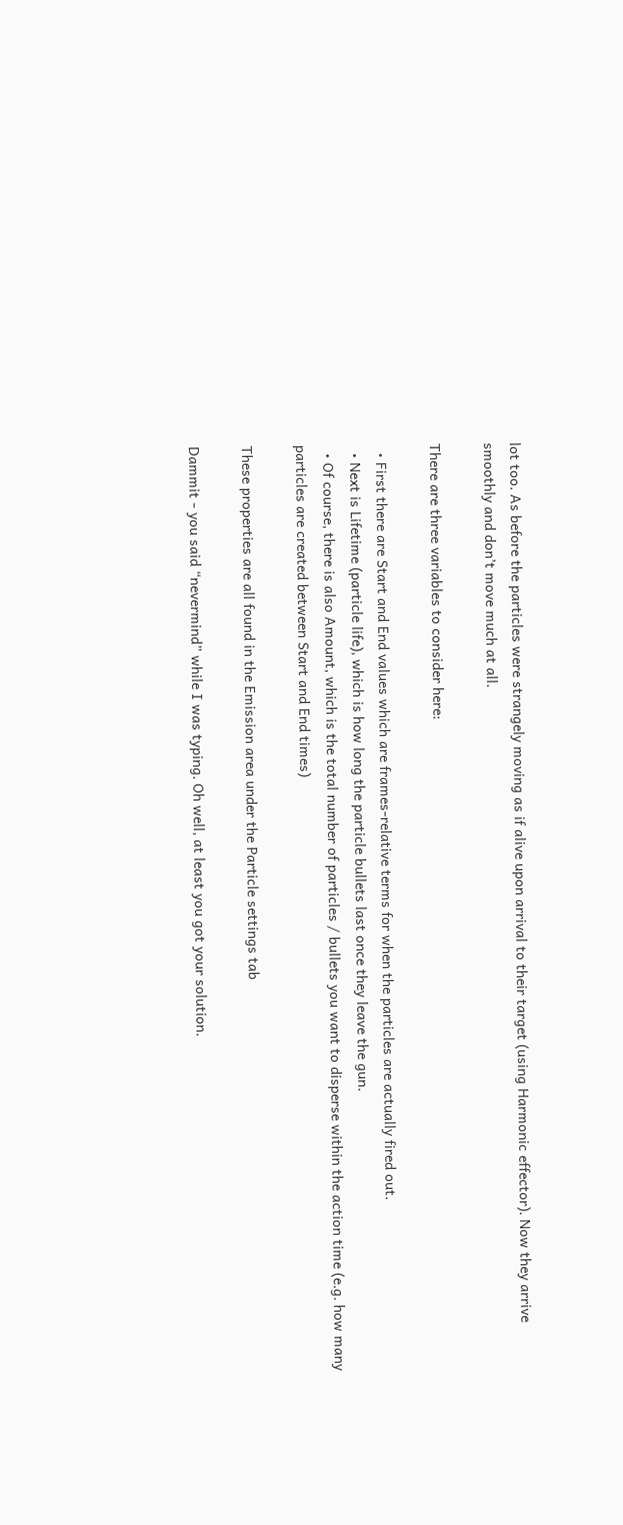lot too. As before the particles were strangely moving as if alive upon arrival to their target (using Harmonic effector). Now they arrive smoothly and don’t move much at all.

There are three variables to consider here:

  • First there are Start and End values which are frames-relative terms for when the particles are actually fired out.
  • Next is Lifetime (particle life), which is how long the particle bullets last once they leave the gun.
  • Of course, there is also Amount, which is the total number of particles / bullets you want to disperse within the action time (e.g. how many particles are created between Start and End times)

These properties are all found in the Emission area under the Particle settings tab

Dammit - you said “nevermind” while I was typing. Oh well, at least you got your solution.